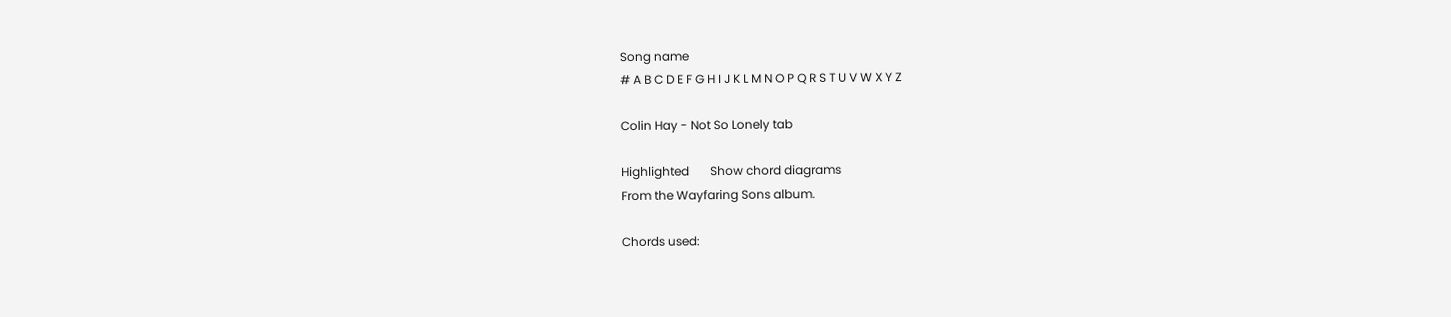Song name
# A B C D E F G H I J K L M N O P Q R S T U V W X Y Z

Colin Hay - Not So Lonely tab

Highlighted       Show chord diagrams
From the Wayfaring Sons album.

Chords used: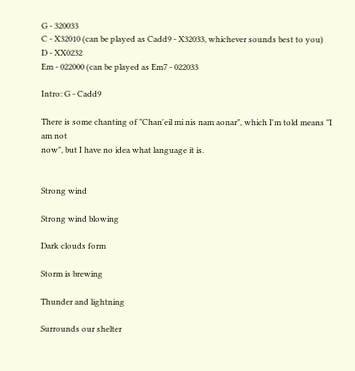G - 320033
C - X32010 (can be played as Cadd9 - X32033, whichever sounds best to you)
D - XX0232
Em - 022000 (can be played as Em7 - 022033

Intro: G - Cadd9

There is some chanting of "Chan'eil mi nis nam aonar", which I'm told means "I am not
now", but I have no idea what language it is.


Strong wind

Strong wind blowing

Dark clouds form

Storm is brewing

Thunder and lightning

Surrounds our shelter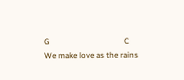G                                     C
We make love as the rains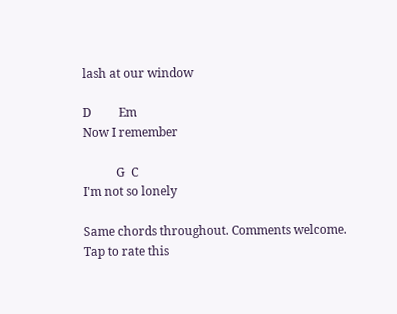lash at our window

D         Em
Now I remember

           G  C
I'm not so lonely

Same chords throughout. Comments welcome.
Tap to rate this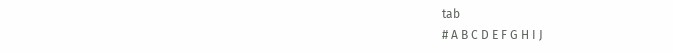tab
# A B C D E F G H I J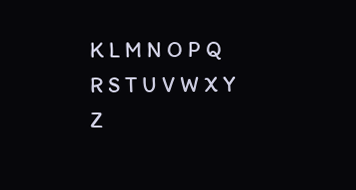K L M N O P Q R S T U V W X Y Z